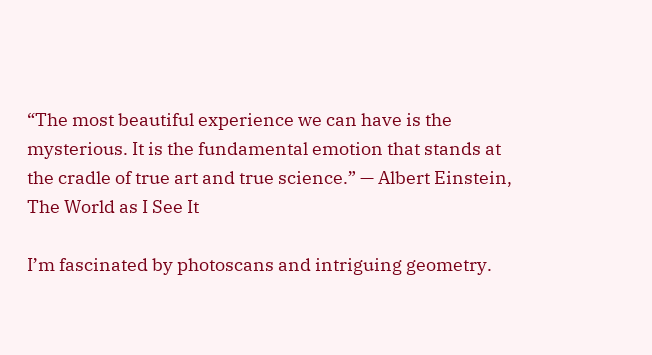“The most beautiful experience we can have is the mysterious. It is the fundamental emotion that stands at the cradle of true art and true science.” — Albert Einstein, The World as I See It

I’m fascinated by photoscans and intriguing geometry.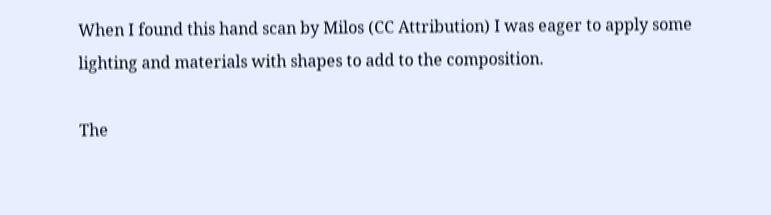When I found this hand scan by Milos (CC Attribution) I was eager to apply some lighting and materials with shapes to add to the composition.

The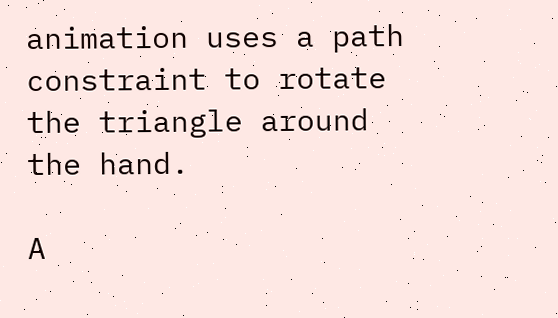animation uses a path constraint to rotate the triangle around the hand.

A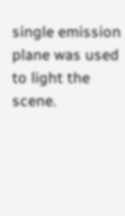single emission plane was used to light the scene.